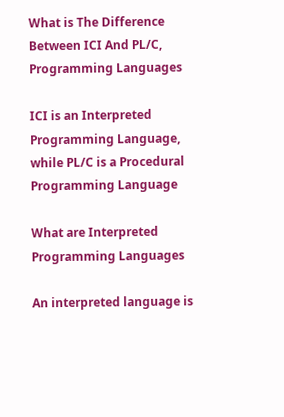What is The Difference Between ICI And PL/C, Programming Languages

ICI is an Interpreted Programming Language, while PL/C is a Procedural Programming Language

What are Interpreted Programming Languages

An interpreted language is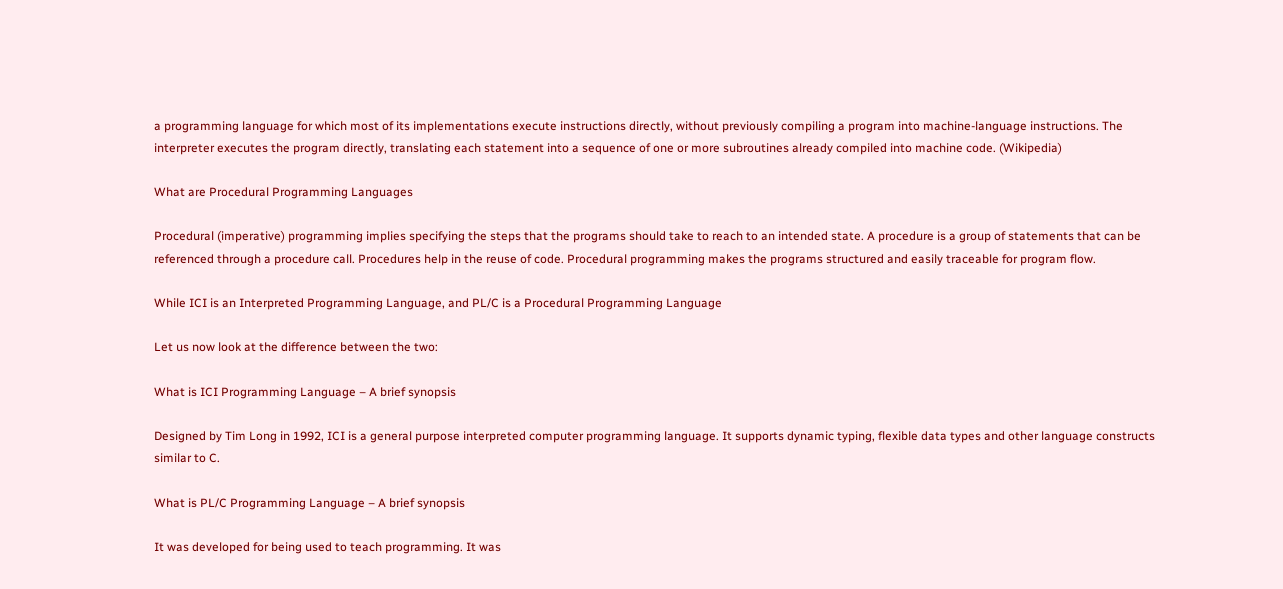a programming language for which most of its implementations execute instructions directly, without previously compiling a program into machine-language instructions. The interpreter executes the program directly, translating each statement into a sequence of one or more subroutines already compiled into machine code. (Wikipedia)

What are Procedural Programming Languages

Procedural (imperative) programming implies specifying the steps that the programs should take to reach to an intended state. A procedure is a group of statements that can be referenced through a procedure call. Procedures help in the reuse of code. Procedural programming makes the programs structured and easily traceable for program flow.

While ICI is an Interpreted Programming Language, and PL/C is a Procedural Programming Language

Let us now look at the difference between the two:

What is ICI Programming Language – A brief synopsis

Designed by Tim Long in 1992, ICI is a general purpose interpreted computer programming language. It supports dynamic typing, flexible data types and other language constructs similar to C.

What is PL/C Programming Language – A brief synopsis

It was developed for being used to teach programming. It was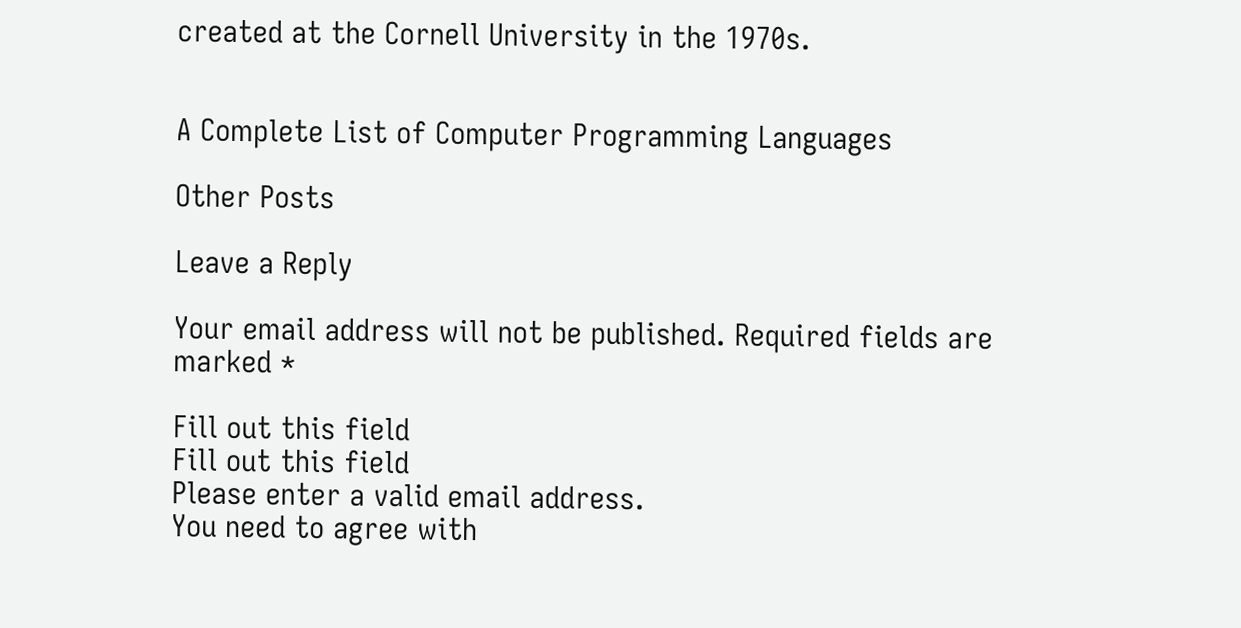created at the Cornell University in the 1970s.


A Complete List of Computer Programming Languages

Other Posts

Leave a Reply

Your email address will not be published. Required fields are marked *

Fill out this field
Fill out this field
Please enter a valid email address.
You need to agree with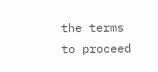the terms to proceed